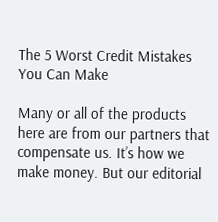The 5 Worst Credit Mistakes You Can Make

Many or all of the products here are from our partners that compensate us. It’s how we make money. But our editorial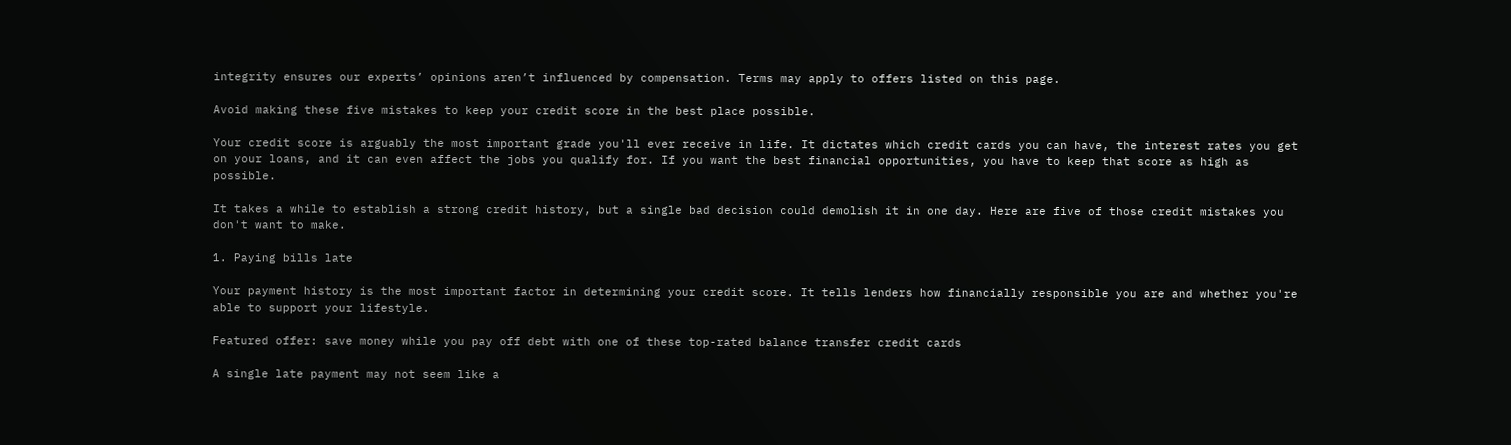integrity ensures our experts’ opinions aren’t influenced by compensation. Terms may apply to offers listed on this page.

Avoid making these five mistakes to keep your credit score in the best place possible.

Your credit score is arguably the most important grade you'll ever receive in life. It dictates which credit cards you can have, the interest rates you get on your loans, and it can even affect the jobs you qualify for. If you want the best financial opportunities, you have to keep that score as high as possible.

It takes a while to establish a strong credit history, but a single bad decision could demolish it in one day. Here are five of those credit mistakes you don't want to make.

1. Paying bills late

Your payment history is the most important factor in determining your credit score. It tells lenders how financially responsible you are and whether you're able to support your lifestyle.

Featured offer: save money while you pay off debt with one of these top-rated balance transfer credit cards

A single late payment may not seem like a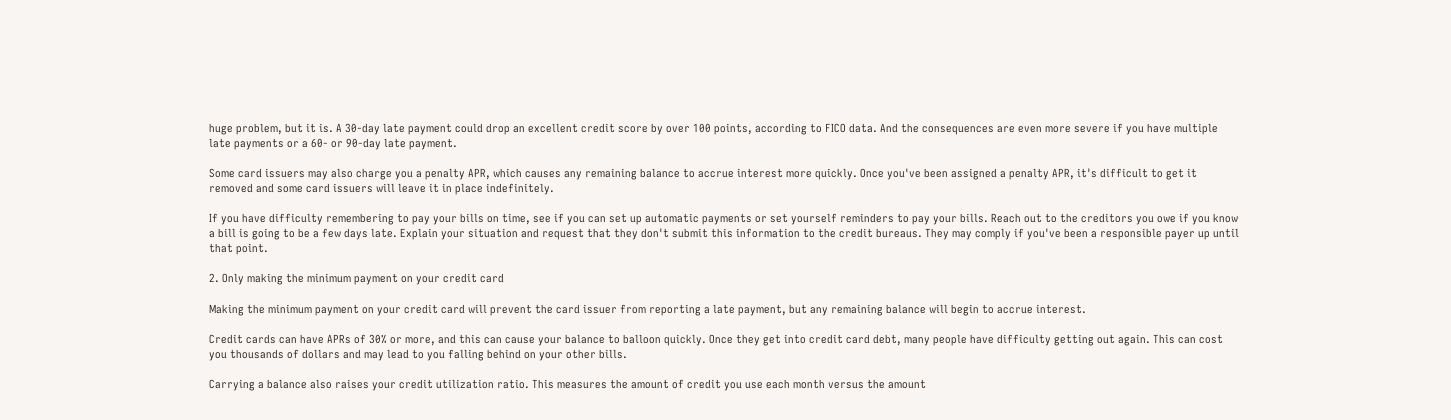huge problem, but it is. A 30-day late payment could drop an excellent credit score by over 100 points, according to FICO data. And the consequences are even more severe if you have multiple late payments or a 60- or 90-day late payment.

Some card issuers may also charge you a penalty APR, which causes any remaining balance to accrue interest more quickly. Once you've been assigned a penalty APR, it's difficult to get it removed and some card issuers will leave it in place indefinitely.

If you have difficulty remembering to pay your bills on time, see if you can set up automatic payments or set yourself reminders to pay your bills. Reach out to the creditors you owe if you know a bill is going to be a few days late. Explain your situation and request that they don't submit this information to the credit bureaus. They may comply if you've been a responsible payer up until that point.

2. Only making the minimum payment on your credit card

Making the minimum payment on your credit card will prevent the card issuer from reporting a late payment, but any remaining balance will begin to accrue interest.

Credit cards can have APRs of 30% or more, and this can cause your balance to balloon quickly. Once they get into credit card debt, many people have difficulty getting out again. This can cost you thousands of dollars and may lead to you falling behind on your other bills.

Carrying a balance also raises your credit utilization ratio. This measures the amount of credit you use each month versus the amount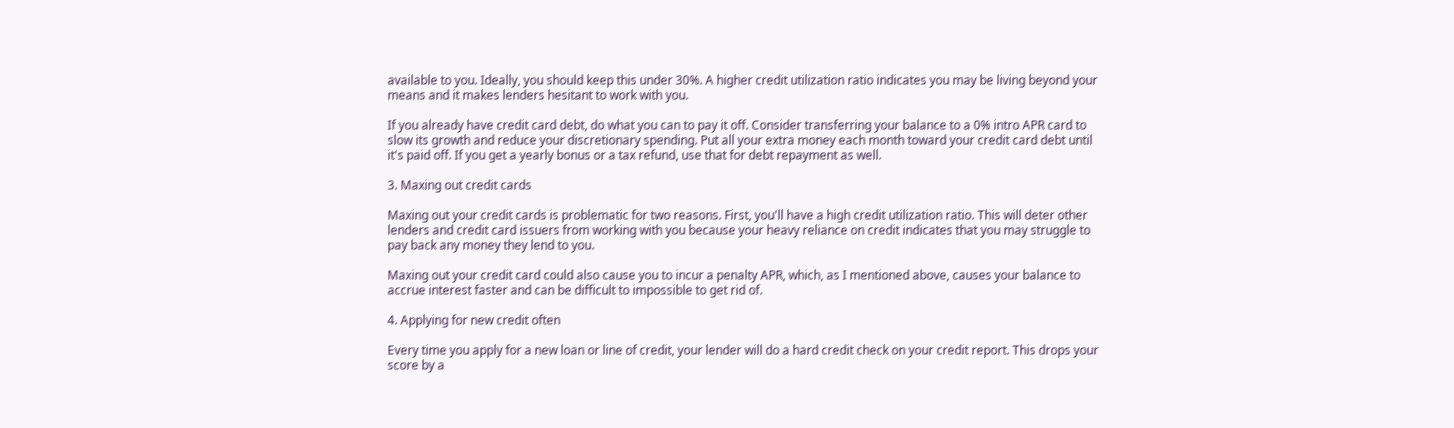available to you. Ideally, you should keep this under 30%. A higher credit utilization ratio indicates you may be living beyond your means and it makes lenders hesitant to work with you.

If you already have credit card debt, do what you can to pay it off. Consider transferring your balance to a 0% intro APR card to slow its growth and reduce your discretionary spending. Put all your extra money each month toward your credit card debt until it's paid off. If you get a yearly bonus or a tax refund, use that for debt repayment as well.

3. Maxing out credit cards

Maxing out your credit cards is problematic for two reasons. First, you'll have a high credit utilization ratio. This will deter other lenders and credit card issuers from working with you because your heavy reliance on credit indicates that you may struggle to pay back any money they lend to you.

Maxing out your credit card could also cause you to incur a penalty APR, which, as I mentioned above, causes your balance to accrue interest faster and can be difficult to impossible to get rid of.

4. Applying for new credit often

Every time you apply for a new loan or line of credit, your lender will do a hard credit check on your credit report. This drops your score by a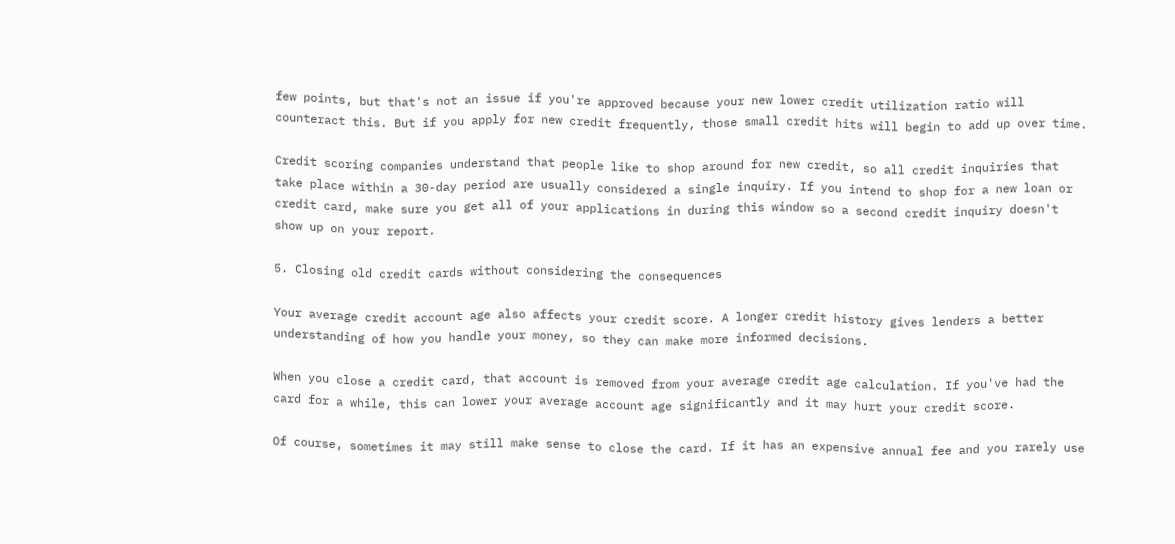few points, but that's not an issue if you're approved because your new lower credit utilization ratio will counteract this. But if you apply for new credit frequently, those small credit hits will begin to add up over time.

Credit scoring companies understand that people like to shop around for new credit, so all credit inquiries that take place within a 30-day period are usually considered a single inquiry. If you intend to shop for a new loan or credit card, make sure you get all of your applications in during this window so a second credit inquiry doesn't show up on your report.

5. Closing old credit cards without considering the consequences

Your average credit account age also affects your credit score. A longer credit history gives lenders a better understanding of how you handle your money, so they can make more informed decisions.

When you close a credit card, that account is removed from your average credit age calculation. If you've had the card for a while, this can lower your average account age significantly and it may hurt your credit score.

Of course, sometimes it may still make sense to close the card. If it has an expensive annual fee and you rarely use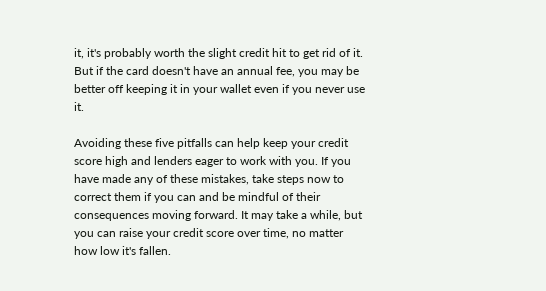it, it's probably worth the slight credit hit to get rid of it. But if the card doesn't have an annual fee, you may be better off keeping it in your wallet even if you never use it.

Avoiding these five pitfalls can help keep your credit score high and lenders eager to work with you. If you have made any of these mistakes, take steps now to correct them if you can and be mindful of their consequences moving forward. It may take a while, but you can raise your credit score over time, no matter how low it's fallen.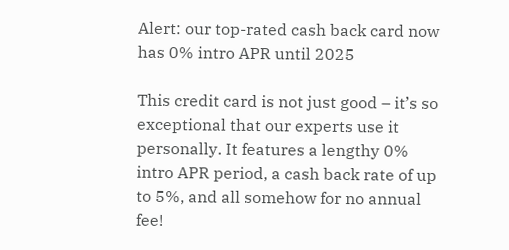Alert: our top-rated cash back card now has 0% intro APR until 2025

This credit card is not just good – it’s so exceptional that our experts use it personally. It features a lengthy 0% intro APR period, a cash back rate of up to 5%, and all somehow for no annual fee!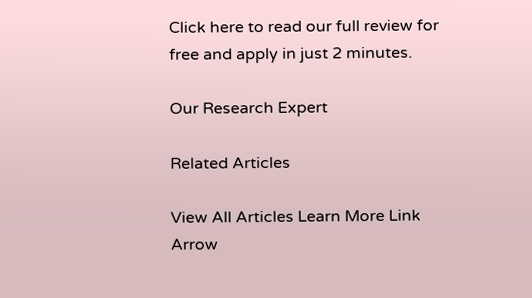Click here to read our full review for free and apply in just 2 minutes.

Our Research Expert

Related Articles

View All Articles Learn More Link Arrow